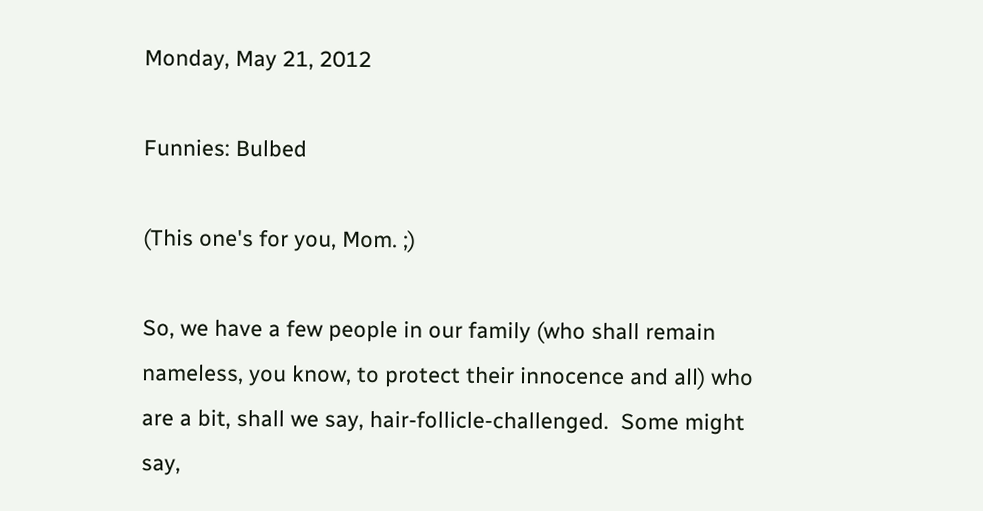Monday, May 21, 2012

Funnies: Bulbed

(This one's for you, Mom. ;)

So, we have a few people in our family (who shall remain nameless, you know, to protect their innocence and all) who are a bit, shall we say, hair-follicle-challenged.  Some might say,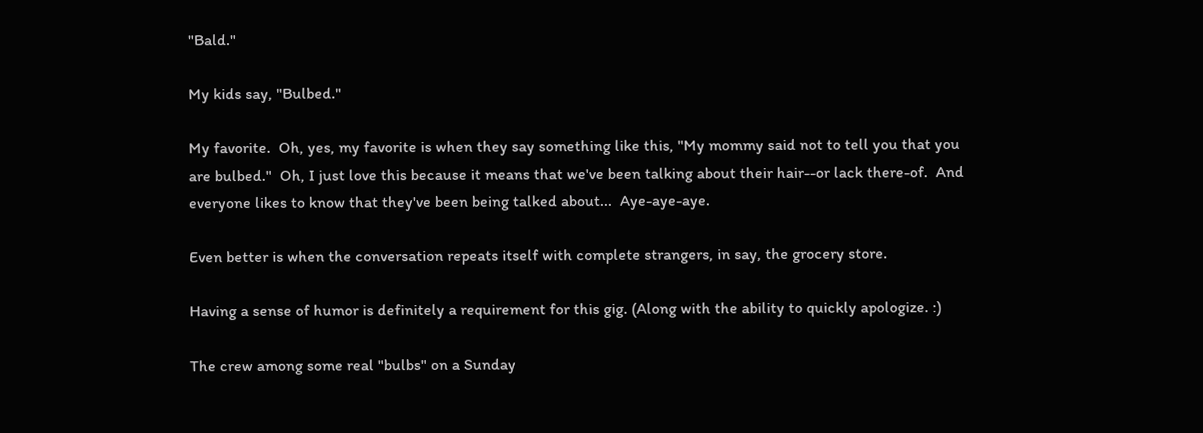"Bald."

My kids say, "Bulbed."

My favorite.  Oh, yes, my favorite is when they say something like this, "My mommy said not to tell you that you are bulbed."  Oh, I just love this because it means that we've been talking about their hair--or lack there-of.  And everyone likes to know that they've been being talked about...  Aye-aye-aye.

Even better is when the conversation repeats itself with complete strangers, in say, the grocery store.

Having a sense of humor is definitely a requirement for this gig. (Along with the ability to quickly apologize. :)

The crew among some real "bulbs" on a Sunday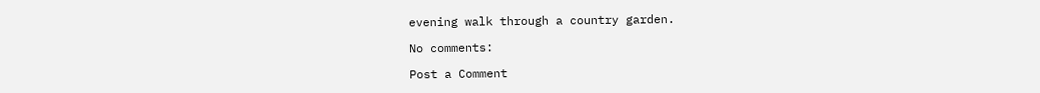evening walk through a country garden.

No comments:

Post a Comment